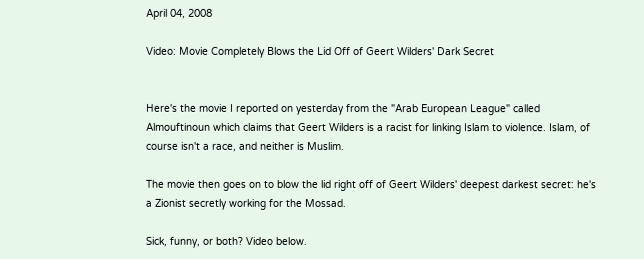April 04, 2008

Video: Movie Completely Blows the Lid Off of Geert Wilders' Dark Secret


Here's the movie I reported on yesterday from the "Arab European League" called Almouftinoun which claims that Geert Wilders is a racist for linking Islam to violence. Islam, of course isn't a race, and neither is Muslim.

The movie then goes on to blow the lid right off of Geert Wilders' deepest darkest secret: he's a Zionist secretly working for the Mossad.

Sick, funny, or both? Video below.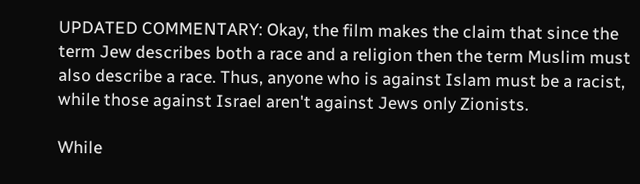UPDATED COMMENTARY: Okay, the film makes the claim that since the term Jew describes both a race and a religion then the term Muslim must also describe a race. Thus, anyone who is against Islam must be a racist, while those against Israel aren't against Jews only Zionists.

While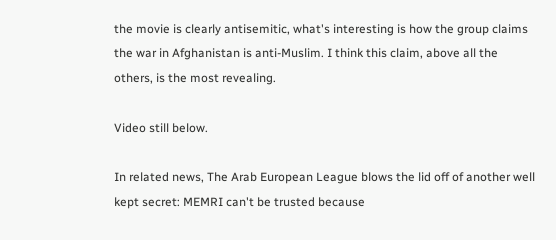the movie is clearly antisemitic, what's interesting is how the group claims the war in Afghanistan is anti-Muslim. I think this claim, above all the others, is the most revealing.

Video still below.

In related news, The Arab European League blows the lid off of another well kept secret: MEMRI can't be trusted because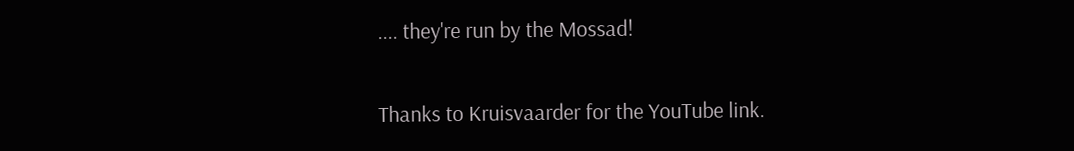.... they're run by the Mossad!

Thanks to Kruisvaarder for the YouTube link.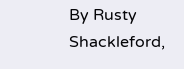By Rusty Shackleford,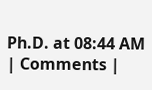Ph.D. at 08:44 AM | Comments |